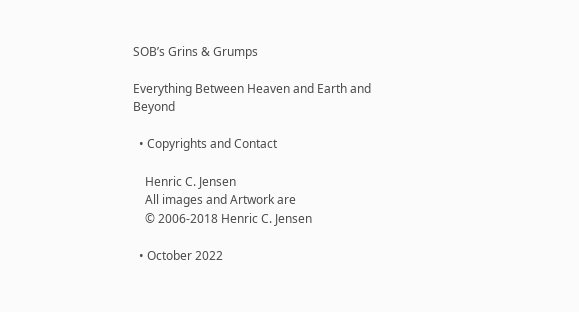SOB’s Grins & Grumps

Everything Between Heaven and Earth and Beyond

  • Copyrights and Contact

    Henric C. Jensen
    All images and Artwork are
    © 2006-2018 Henric C. Jensen

  • October 2022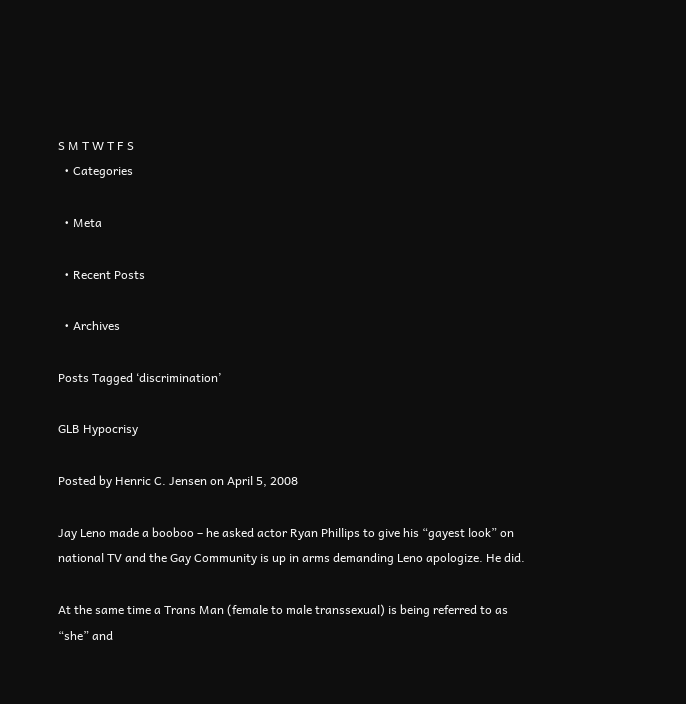S M T W T F S
  • Categories

  • Meta

  • Recent Posts

  • Archives

Posts Tagged ‘discrimination’

GLB Hypocrisy

Posted by Henric C. Jensen on April 5, 2008

Jay Leno made a booboo – he asked actor Ryan Phillips to give his “gayest look” on national TV and the Gay Community is up in arms demanding Leno apologize. He did.

At the same time a Trans Man (female to male transsexual) is being referred to as “she” and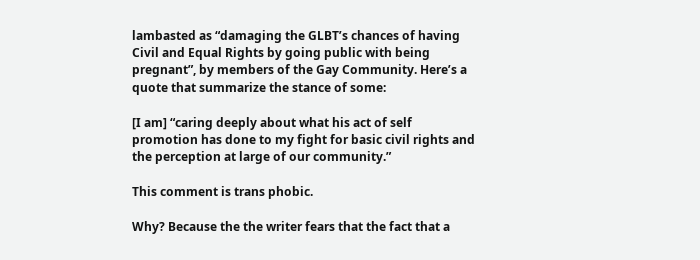lambasted as “damaging the GLBT’s chances of having Civil and Equal Rights by going public with being pregnant”, by members of the Gay Community. Here’s a quote that summarize the stance of some:

[I am] “caring deeply about what his act of self promotion has done to my fight for basic civil rights and the perception at large of our community.”

This comment is trans phobic.

Why? Because the the writer fears that the fact that a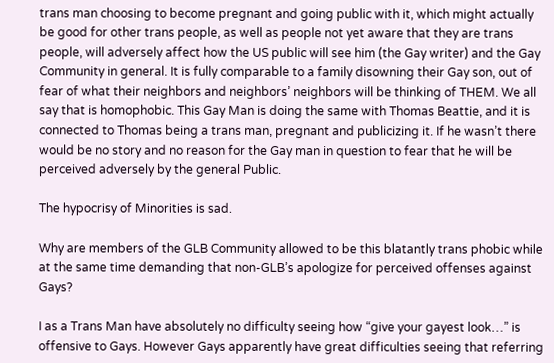trans man choosing to become pregnant and going public with it, which might actually be good for other trans people, as well as people not yet aware that they are trans people, will adversely affect how the US public will see him (the Gay writer) and the Gay Community in general. It is fully comparable to a family disowning their Gay son, out of fear of what their neighbors and neighbors’ neighbors will be thinking of THEM. We all say that is homophobic. This Gay Man is doing the same with Thomas Beattie, and it is connected to Thomas being a trans man, pregnant and publicizing it. If he wasn’t there would be no story and no reason for the Gay man in question to fear that he will be perceived adversely by the general Public.

The hypocrisy of Minorities is sad.

Why are members of the GLB Community allowed to be this blatantly trans phobic while at the same time demanding that non-GLB’s apologize for perceived offenses against Gays?

I as a Trans Man have absolutely no difficulty seeing how “give your gayest look…” is offensive to Gays. However Gays apparently have great difficulties seeing that referring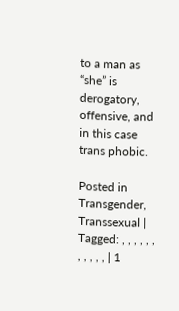to a man as “she” is derogatory, offensive, and in this case trans phobic.

Posted in Transgender, Transsexual | Tagged: , , , , , , , , , , , | 1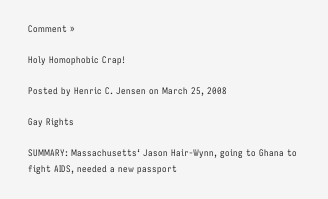Comment »

Holy Homophobic Crap!

Posted by Henric C. Jensen on March 25, 2008

Gay Rights

SUMMARY: Massachusetts‘ Jason Hair-Wynn, going to Ghana to fight AIDS, needed a new passport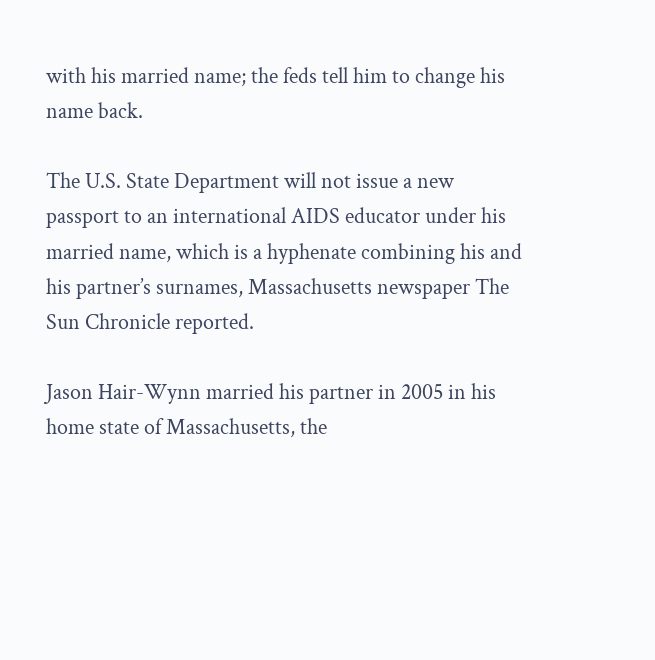with his married name; the feds tell him to change his name back.

The U.S. State Department will not issue a new passport to an international AIDS educator under his married name, which is a hyphenate combining his and his partner’s surnames, Massachusetts newspaper The Sun Chronicle reported.

Jason Hair-Wynn married his partner in 2005 in his home state of Massachusetts, the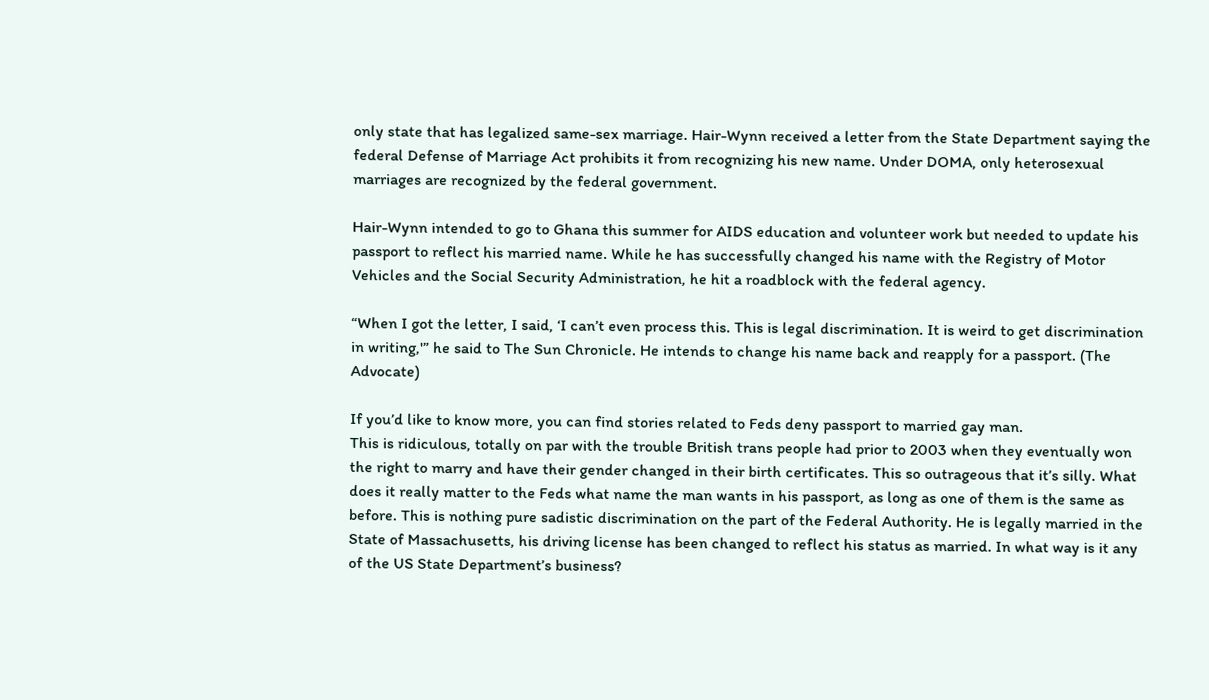only state that has legalized same-sex marriage. Hair-Wynn received a letter from the State Department saying the federal Defense of Marriage Act prohibits it from recognizing his new name. Under DOMA, only heterosexual marriages are recognized by the federal government.

Hair-Wynn intended to go to Ghana this summer for AIDS education and volunteer work but needed to update his passport to reflect his married name. While he has successfully changed his name with the Registry of Motor Vehicles and the Social Security Administration, he hit a roadblock with the federal agency.

“When I got the letter, I said, ‘I can’t even process this. This is legal discrimination. It is weird to get discrimination in writing,'” he said to The Sun Chronicle. He intends to change his name back and reapply for a passport. (The Advocate)

If you’d like to know more, you can find stories related to Feds deny passport to married gay man.
This is ridiculous, totally on par with the trouble British trans people had prior to 2003 when they eventually won the right to marry and have their gender changed in their birth certificates. This so outrageous that it’s silly. What does it really matter to the Feds what name the man wants in his passport, as long as one of them is the same as before. This is nothing pure sadistic discrimination on the part of the Federal Authority. He is legally married in the State of Massachusetts, his driving license has been changed to reflect his status as married. In what way is it any of the US State Department’s business?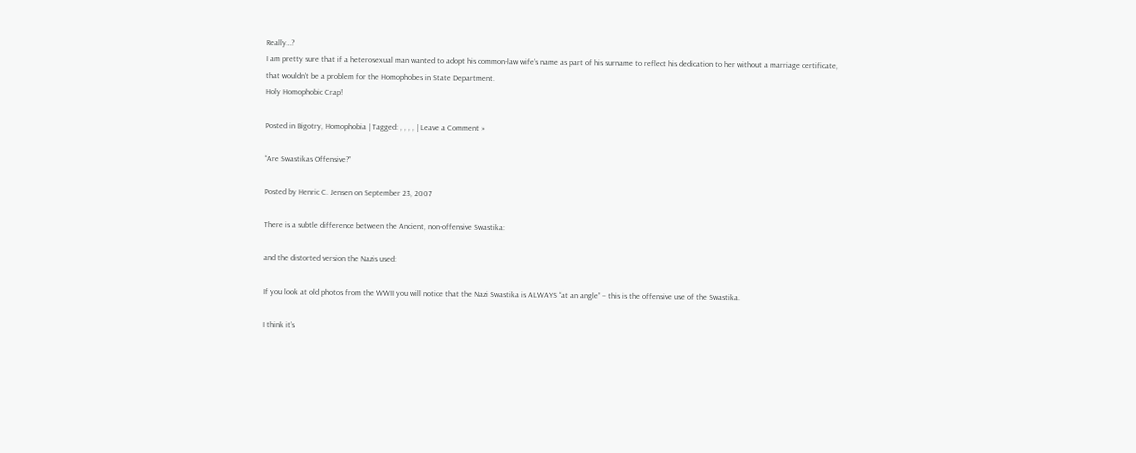Really…?
I am pretty sure that if a heterosexual man wanted to adopt his common-law wife’s name as part of his surname to reflect his dedication to her without a marriage certificate, that wouldn’t be a problem for the Homophobes in State Department.
Holy Homophobic Crap!

Posted in Bigotry, Homophobia | Tagged: , , , , | Leave a Comment »

“Are Swastikas Offensive?”

Posted by Henric C. Jensen on September 23, 2007

There is a subtle difference between the Ancient, non-offensive Swastika:

and the distorted version the Nazis used:

If you look at old photos from the WWII you will notice that the Nazi Swastika is ALWAYS “at an angle” – this is the offensive use of the Swastika.

I think it’s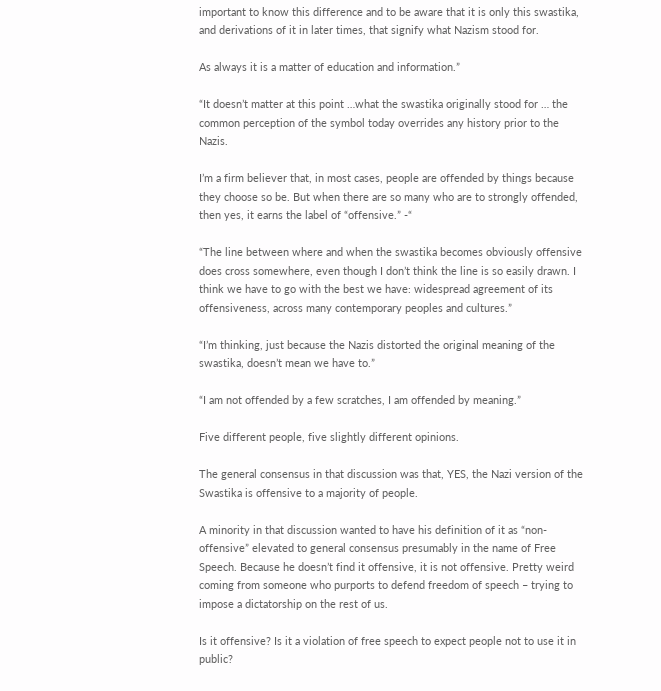important to know this difference and to be aware that it is only this swastika, and derivations of it in later times, that signify what Nazism stood for.

As always it is a matter of education and information.”

“It doesn’t matter at this point …what the swastika originally stood for … the common perception of the symbol today overrides any history prior to the Nazis.

I’m a firm believer that, in most cases, people are offended by things because they choose so be. But when there are so many who are to strongly offended, then yes, it earns the label of “offensive.” -“

“The line between where and when the swastika becomes obviously offensive does cross somewhere, even though I don’t think the line is so easily drawn. I think we have to go with the best we have: widespread agreement of its offensiveness, across many contemporary peoples and cultures.”

“I’m thinking, just because the Nazis distorted the original meaning of the swastika, doesn’t mean we have to.”

“I am not offended by a few scratches, I am offended by meaning.”

Five different people, five slightly different opinions.

The general consensus in that discussion was that, YES, the Nazi version of the Swastika is offensive to a majority of people.

A minority in that discussion wanted to have his definition of it as “non-offensive” elevated to general consensus presumably in the name of Free Speech. Because he doesn’t find it offensive, it is not offensive. Pretty weird coming from someone who purports to defend freedom of speech – trying to impose a dictatorship on the rest of us.

Is it offensive? Is it a violation of free speech to expect people not to use it in public?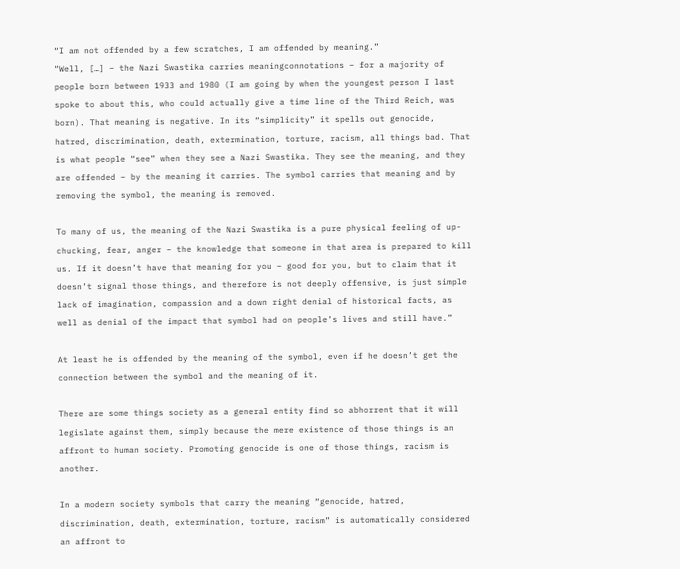“I am not offended by a few scratches, I am offended by meaning.”
“Well, […] – the Nazi Swastika carries meaningconnotations – for a majority of people born between 1933 and 1980 (I am going by when the youngest person I last spoke to about this, who could actually give a time line of the Third Reich, was born). That meaning is negative. In its “simplicity” it spells out genocide, hatred, discrimination, death, extermination, torture, racism, all things bad. That is what people “see” when they see a Nazi Swastika. They see the meaning, and they are offended – by the meaning it carries. The symbol carries that meaning and by removing the symbol, the meaning is removed.

To many of us, the meaning of the Nazi Swastika is a pure physical feeling of up-chucking, fear, anger – the knowledge that someone in that area is prepared to kill us. If it doesn’t have that meaning for you – good for you, but to claim that it doesn’t signal those things, and therefore is not deeply offensive, is just simple lack of imagination, compassion and a down right denial of historical facts, as well as denial of the impact that symbol had on people’s lives and still have.”

At least he is offended by the meaning of the symbol, even if he doesn’t get the connection between the symbol and the meaning of it.

There are some things society as a general entity find so abhorrent that it will legislate against them, simply because the mere existence of those things is an affront to human society. Promoting genocide is one of those things, racism is another.

In a modern society symbols that carry the meaning “genocide, hatred, discrimination, death, extermination, torture, racism” is automatically considered an affront to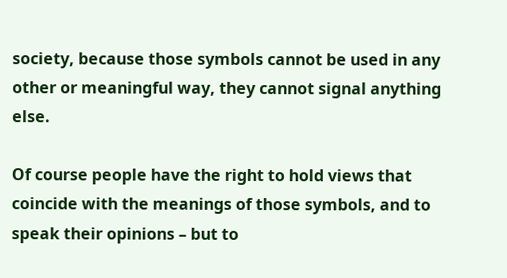society, because those symbols cannot be used in any other or meaningful way, they cannot signal anything else.

Of course people have the right to hold views that coincide with the meanings of those symbols, and to speak their opinions – but to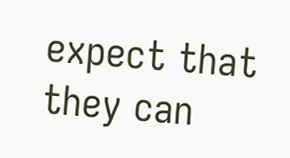expect that they can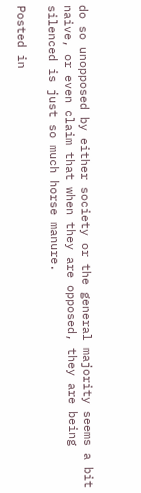do so unopposed by either society or the general majority seems a bit naive, or even claim that when they are opposed, they are being silenced is just so much horse manure.

Posted in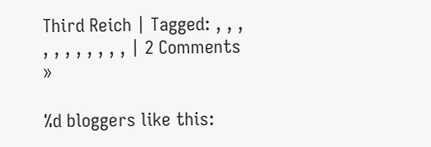Third Reich | Tagged: , , , , , , , , , , , | 2 Comments »

%d bloggers like this: